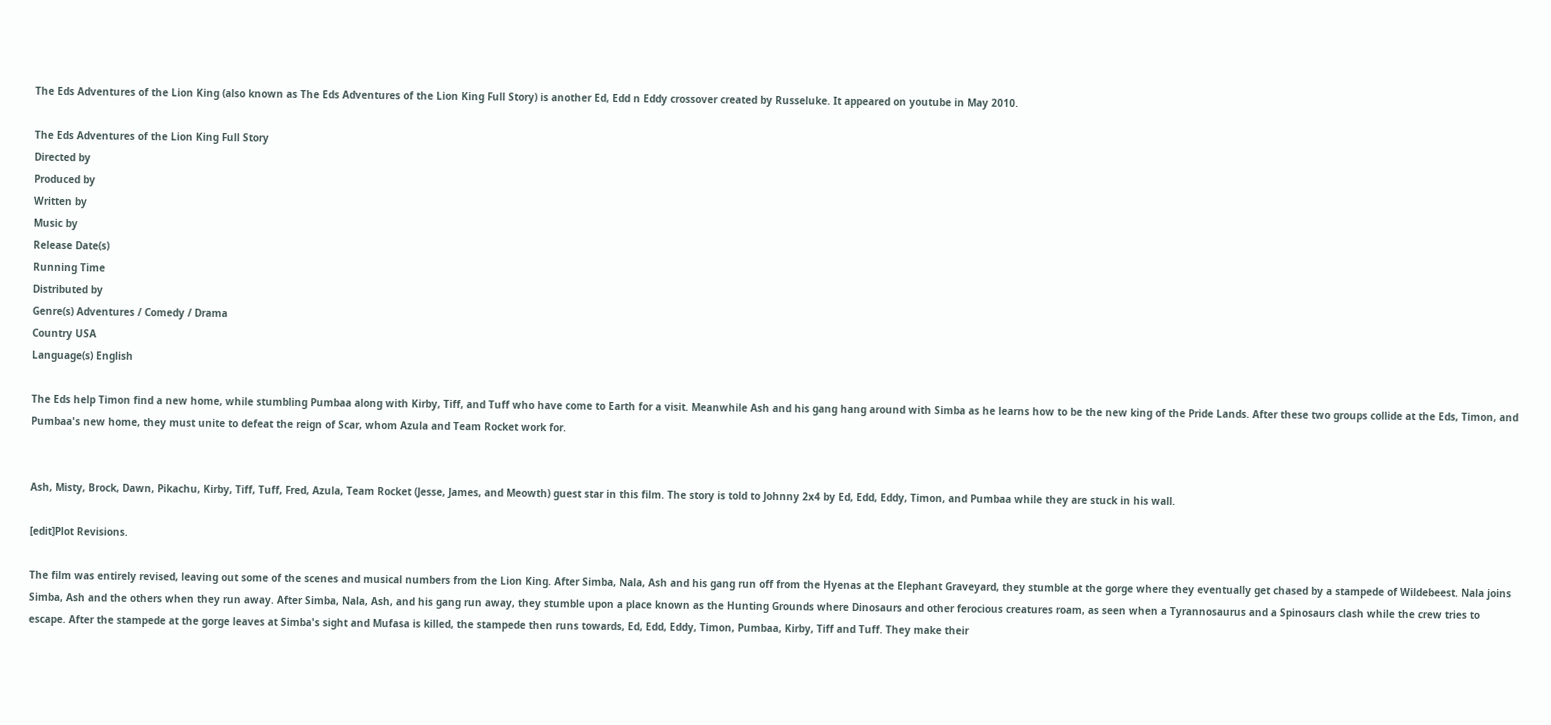The Eds Adventures of the Lion King (also known as The Eds Adventures of the Lion King Full Story) is another Ed, Edd n Eddy crossover created by Russeluke. It appeared on youtube in May 2010.

The Eds Adventures of the Lion King Full Story
Directed by
Produced by
Written by
Music by
Release Date(s)
Running Time
Distributed by
Genre(s) Adventures / Comedy / Drama
Country USA
Language(s) English

The Eds help Timon find a new home, while stumbling Pumbaa along with Kirby, Tiff, and Tuff who have come to Earth for a visit. Meanwhile Ash and his gang hang around with Simba as he learns how to be the new king of the Pride Lands. After these two groups collide at the Eds, Timon, and Pumbaa's new home, they must unite to defeat the reign of Scar, whom Azula and Team Rocket work for.


Ash, Misty, Brock, Dawn, Pikachu, Kirby, Tiff, Tuff, Fred, Azula, Team Rocket (Jesse, James, and Meowth) guest star in this film. The story is told to Johnny 2x4 by Ed, Edd, Eddy, Timon, and Pumbaa while they are stuck in his wall.

[edit]Plot Revisions.

The film was entirely revised, leaving out some of the scenes and musical numbers from the Lion King. After Simba, Nala, Ash and his gang run off from the Hyenas at the Elephant Graveyard, they stumble at the gorge where they eventually get chased by a stampede of Wildebeest. Nala joins Simba, Ash and the others when they run away. After Simba, Nala, Ash, and his gang run away, they stumble upon a place known as the Hunting Grounds where Dinosaurs and other ferocious creatures roam, as seen when a Tyrannosaurus and a Spinosaurs clash while the crew tries to escape. After the stampede at the gorge leaves at Simba's sight and Mufasa is killed, the stampede then runs towards, Ed, Edd, Eddy, Timon, Pumbaa, Kirby, Tiff and Tuff. They make their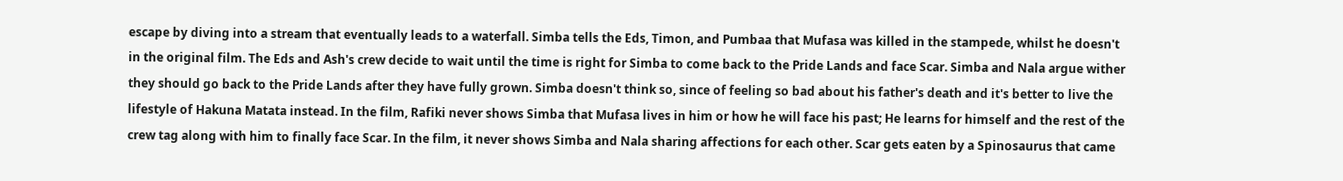escape by diving into a stream that eventually leads to a waterfall. Simba tells the Eds, Timon, and Pumbaa that Mufasa was killed in the stampede, whilst he doesn't in the original film. The Eds and Ash's crew decide to wait until the time is right for Simba to come back to the Pride Lands and face Scar. Simba and Nala argue wither they should go back to the Pride Lands after they have fully grown. Simba doesn't think so, since of feeling so bad about his father's death and it's better to live the lifestyle of Hakuna Matata instead. In the film, Rafiki never shows Simba that Mufasa lives in him or how he will face his past; He learns for himself and the rest of the crew tag along with him to finally face Scar. In the film, it never shows Simba and Nala sharing affections for each other. Scar gets eaten by a Spinosaurus that came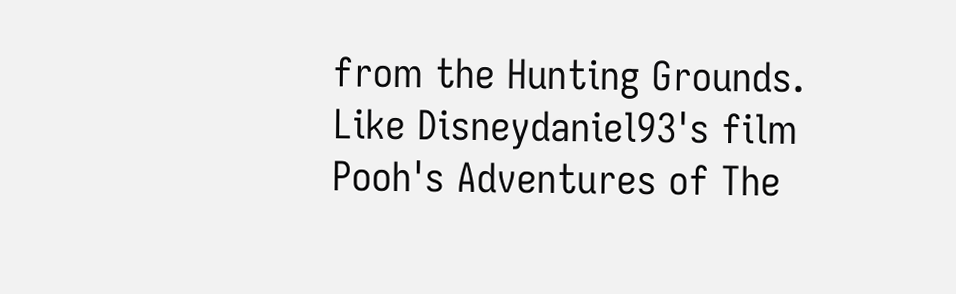from the Hunting Grounds. Like Disneydaniel93's film Pooh's Adventures of The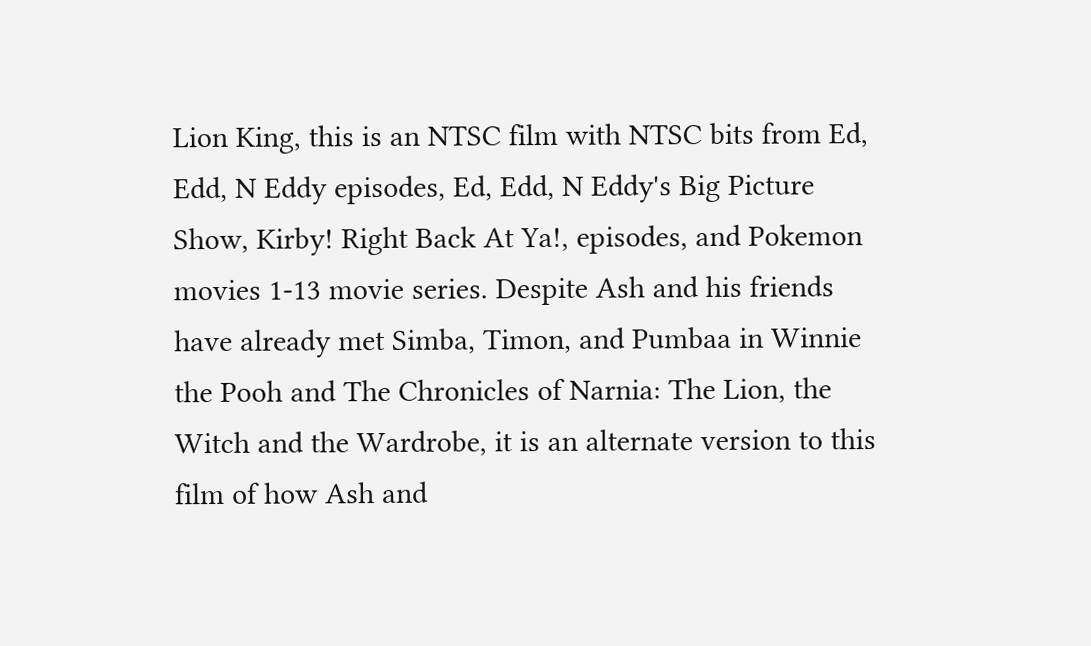Lion King, this is an NTSC film with NTSC bits from Ed, Edd, N Eddy episodes, Ed, Edd, N Eddy's Big Picture Show, Kirby! Right Back At Ya!, episodes, and Pokemon movies 1-13 movie series. Despite Ash and his friends have already met Simba, Timon, and Pumbaa in Winnie the Pooh and The Chronicles of Narnia: The Lion, the Witch and the Wardrobe, it is an alternate version to this film of how Ash and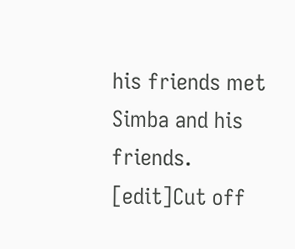his friends met Simba and his friends. [edit]Cut off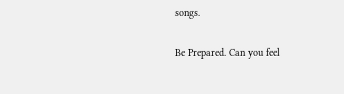songs.

Be Prepared. Can you feel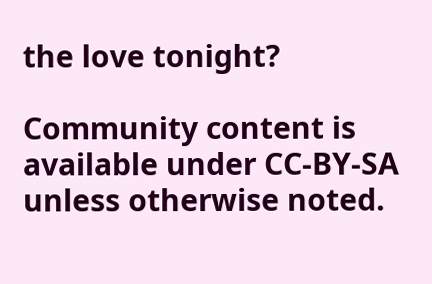the love tonight?

Community content is available under CC-BY-SA unless otherwise noted.